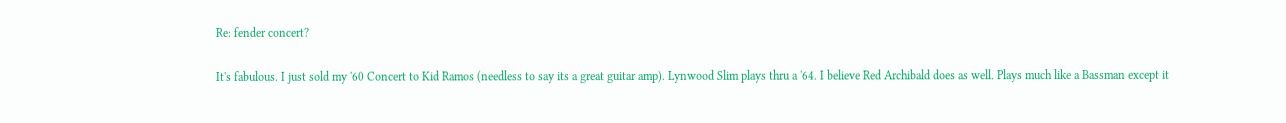Re: fender concert?

It's fabulous. I just sold my '60 Concert to Kid Ramos (needless to say its a great guitar amp). Lynwood Slim plays thru a '64. I believe Red Archibald does as well. Plays much like a Bassman except it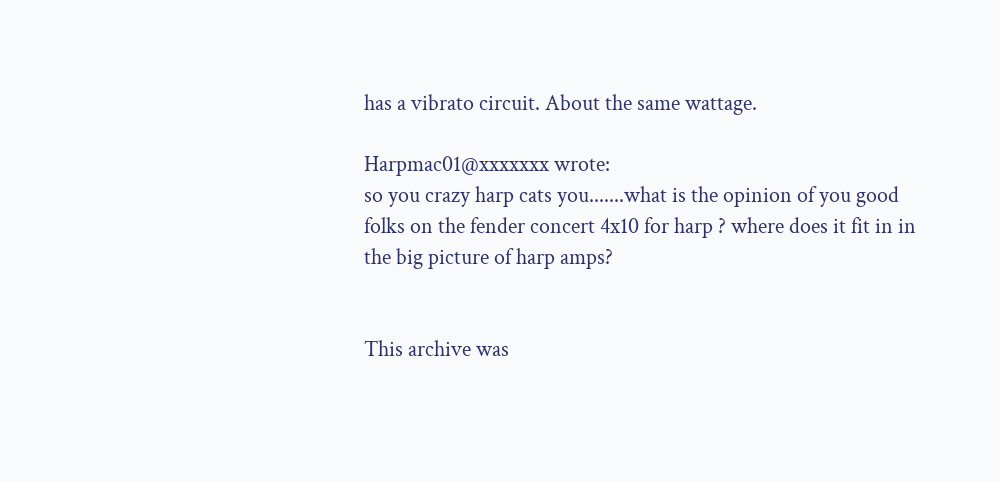has a vibrato circuit. About the same wattage.

Harpmac01@xxxxxxx wrote:
so you crazy harp cats you.......what is the opinion of you good folks on the fender concert 4x10 for harp ? where does it fit in in the big picture of harp amps?


This archive was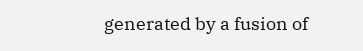generated by a fusion of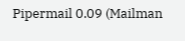Pipermail 0.09 (Mailman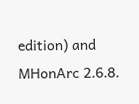edition) and MHonArc 2.6.8.